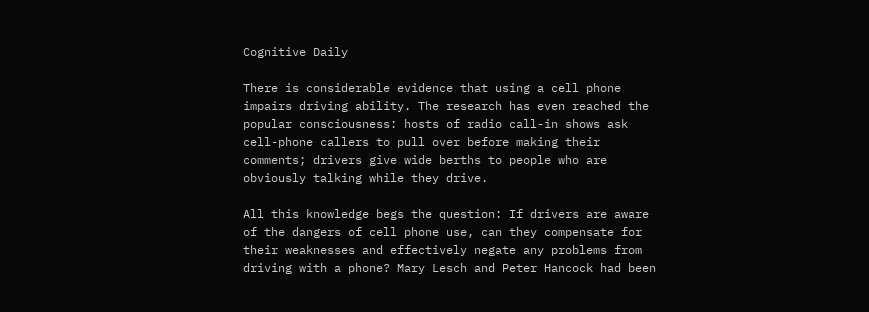Cognitive Daily

There is considerable evidence that using a cell phone impairs driving ability. The research has even reached the popular consciousness: hosts of radio call-in shows ask cell-phone callers to pull over before making their comments; drivers give wide berths to people who are obviously talking while they drive.

All this knowledge begs the question: If drivers are aware of the dangers of cell phone use, can they compensate for their weaknesses and effectively negate any problems from driving with a phone? Mary Lesch and Peter Hancock had been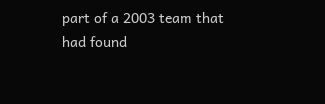part of a 2003 team that had found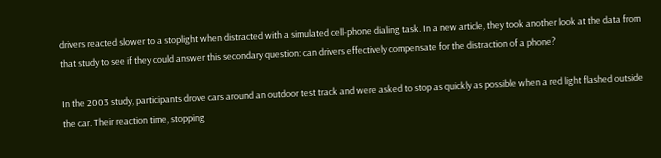drivers reacted slower to a stoplight when distracted with a simulated cell-phone dialing task. In a new article, they took another look at the data from that study to see if they could answer this secondary question: can drivers effectively compensate for the distraction of a phone?

In the 2003 study, participants drove cars around an outdoor test track and were asked to stop as quickly as possible when a red light flashed outside the car. Their reaction time, stopping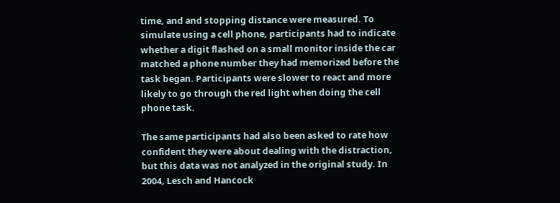time, and and stopping distance were measured. To simulate using a cell phone, participants had to indicate whether a digit flashed on a small monitor inside the car matched a phone number they had memorized before the task began. Participants were slower to react and more likely to go through the red light when doing the cell phone task.

The same participants had also been asked to rate how confident they were about dealing with the distraction, but this data was not analyzed in the original study. In 2004, Lesch and Hancock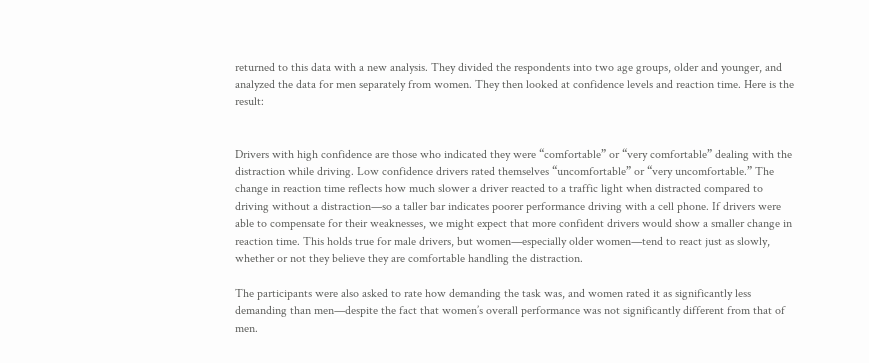returned to this data with a new analysis. They divided the respondents into two age groups, older and younger, and analyzed the data for men separately from women. They then looked at confidence levels and reaction time. Here is the result:


Drivers with high confidence are those who indicated they were “comfortable” or “very comfortable” dealing with the distraction while driving. Low confidence drivers rated themselves “uncomfortable” or “very uncomfortable.” The change in reaction time reflects how much slower a driver reacted to a traffic light when distracted compared to driving without a distraction—so a taller bar indicates poorer performance driving with a cell phone. If drivers were able to compensate for their weaknesses, we might expect that more confident drivers would show a smaller change in reaction time. This holds true for male drivers, but women—especially older women—tend to react just as slowly, whether or not they believe they are comfortable handling the distraction.

The participants were also asked to rate how demanding the task was, and women rated it as significantly less demanding than men—despite the fact that women’s overall performance was not significantly different from that of men.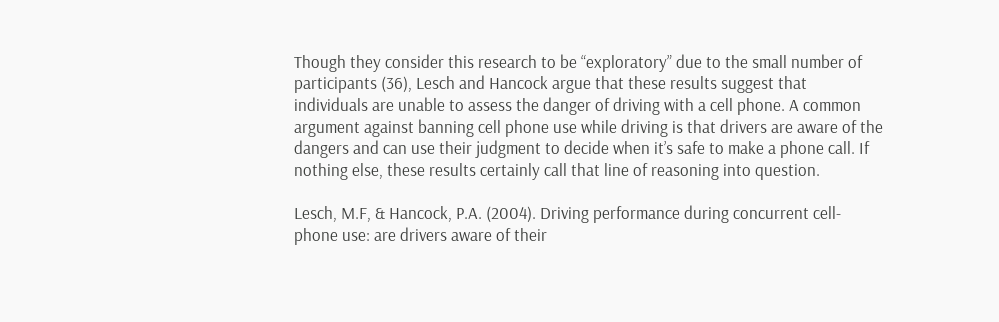Though they consider this research to be “exploratory” due to the small number of participants (36), Lesch and Hancock argue that these results suggest that individuals are unable to assess the danger of driving with a cell phone. A common argument against banning cell phone use while driving is that drivers are aware of the dangers and can use their judgment to decide when it’s safe to make a phone call. If nothing else, these results certainly call that line of reasoning into question.

Lesch, M.F, & Hancock, P.A. (2004). Driving performance during concurrent cell-phone use: are drivers aware of their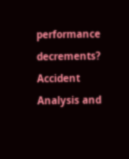performance decrements? Accident Analysis and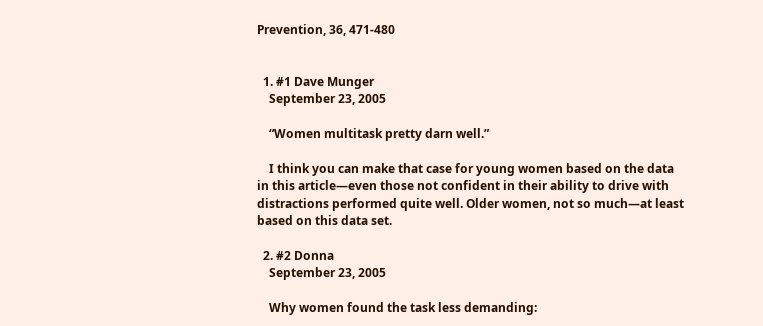Prevention, 36, 471-480


  1. #1 Dave Munger
    September 23, 2005

    “Women multitask pretty darn well.”

    I think you can make that case for young women based on the data in this article—even those not confident in their ability to drive with distractions performed quite well. Older women, not so much—at least based on this data set.

  2. #2 Donna
    September 23, 2005

    Why women found the task less demanding: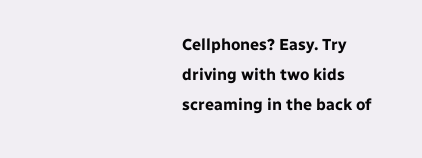Cellphones? Easy. Try driving with two kids screaming in the back of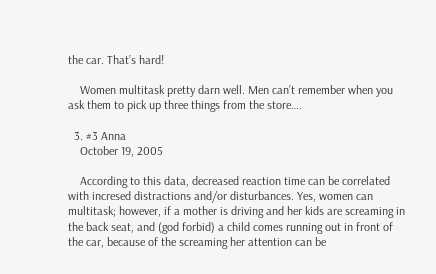the car. That’s hard!

    Women multitask pretty darn well. Men can’t remember when you ask them to pick up three things from the store….

  3. #3 Anna
    October 19, 2005

    According to this data, decreased reaction time can be correlated with incresed distractions and/or disturbances. Yes, women can multitask; however, if a mother is driving and her kids are screaming in the back seat, and (god forbid) a child comes running out in front of the car, because of the screaming her attention can be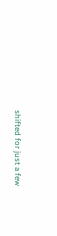shifted for just a few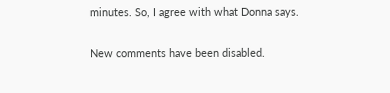minutes. So, I agree with what Donna says.

New comments have been disabled.